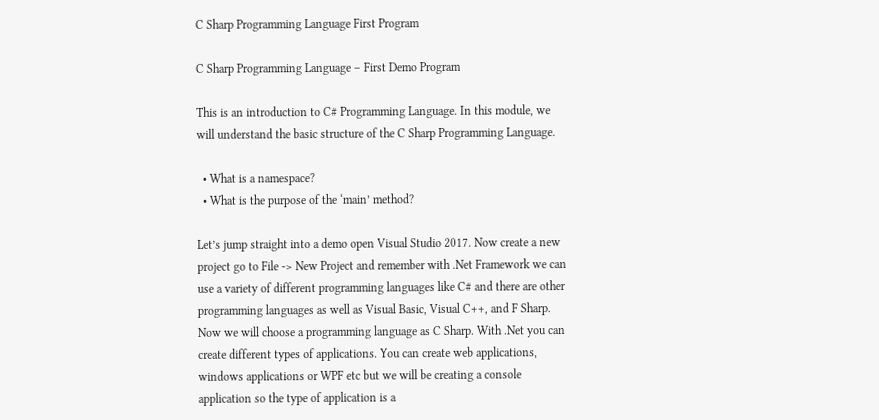C Sharp Programming Language First Program

C Sharp Programming Language – First Demo Program

This is an introduction to C# Programming Language. In this module, we will understand the basic structure of the C Sharp Programming Language.

  • What is a namespace?
  • What is the purpose of the ‘main’ method?

Let’s jump straight into a demo open Visual Studio 2017. Now create a new project go to File -> New Project and remember with .Net Framework we can use a variety of different programming languages like C# and there are other programming languages as well as Visual Basic, Visual C++, and F Sharp. Now we will choose a programming language as C Sharp. With .Net you can create different types of applications. You can create web applications, windows applications or WPF etc but we will be creating a console application so the type of application is a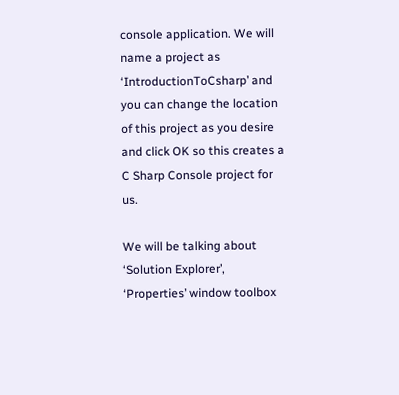console application. We will name a project as ‘IntroductionToCsharp’ and you can change the location of this project as you desire and click OK so this creates a C Sharp Console project for us.

We will be talking about ‘Solution Explorer’, ‘Properties’ window toolbox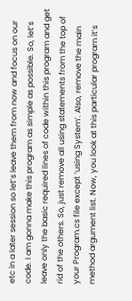etc in a later session so let’s leave them from now and focus on our code. I am gonna make this program as simple as possible. So, let’s leave only the basic required lines of code within this program and get rid of the others. So, just remove all using statements from the top of your Program.cs file except ‘using System’. Also, remove the main method argument list. Now, you look at this particular program it’s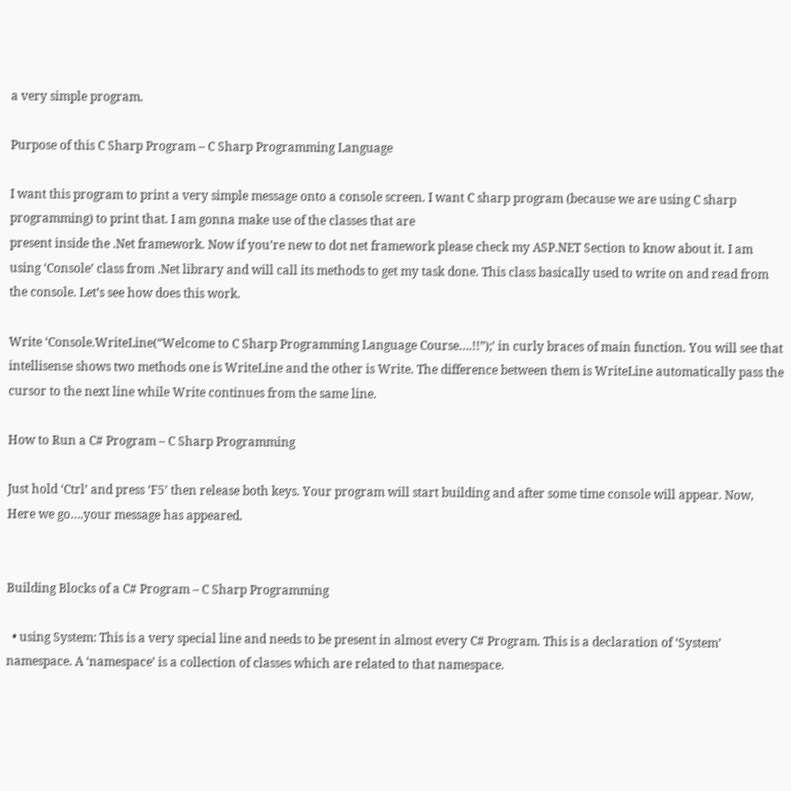a very simple program.

Purpose of this C Sharp Program – C Sharp Programming Language

I want this program to print a very simple message onto a console screen. I want C sharp program (because we are using C sharp programming) to print that. I am gonna make use of the classes that are
present inside the .Net framework. Now if you’re new to dot net framework please check my ASP.NET Section to know about it. I am using ‘Console’ class from .Net library and will call its methods to get my task done. This class basically used to write on and read from the console. Let’s see how does this work.

Write ‘Console.WriteLine(“Welcome to C Sharp Programming Language Course….!!”);’ in curly braces of main function. You will see that intellisense shows two methods one is WriteLine and the other is Write. The difference between them is WriteLine automatically pass the cursor to the next line while Write continues from the same line.

How to Run a C# Program – C Sharp Programming

Just hold ‘Ctrl’ and press ‘F5’ then release both keys. Your program will start building and after some time console will appear. Now, Here we go….your message has appeared.


Building Blocks of a C# Program – C Sharp Programming

  • using System: This is a very special line and needs to be present in almost every C# Program. This is a declaration of ‘System’ namespace. A ‘namespace’ is a collection of classes which are related to that namespace.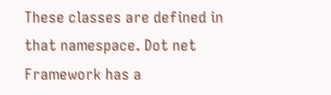These classes are defined in that namespace. Dot net Framework has a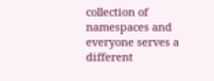collection of namespaces and everyone serves a different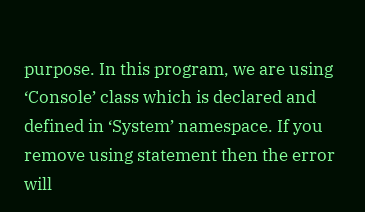purpose. In this program, we are using ‘Console’ class which is declared and defined in ‘System’ namespace. If you remove using statement then the error will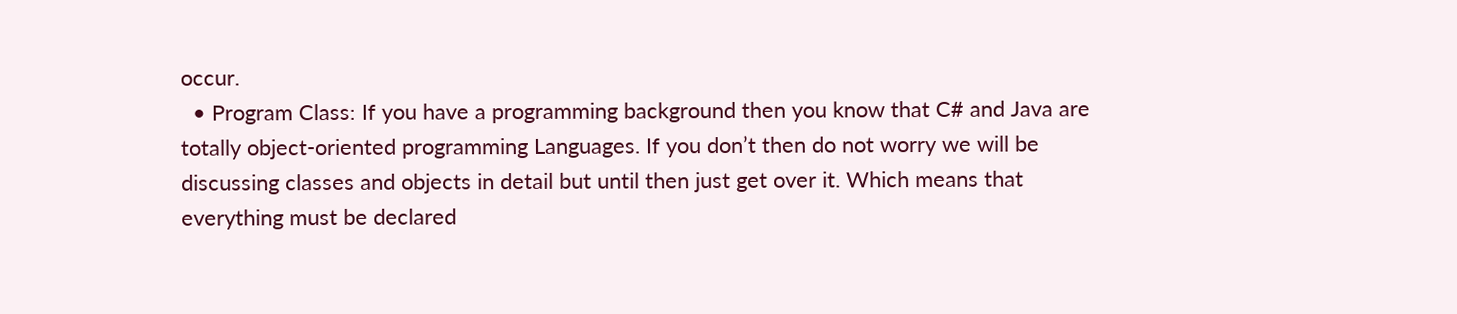occur.
  • Program Class: If you have a programming background then you know that C# and Java are totally object-oriented programming Languages. If you don’t then do not worry we will be discussing classes and objects in detail but until then just get over it. Which means that everything must be declared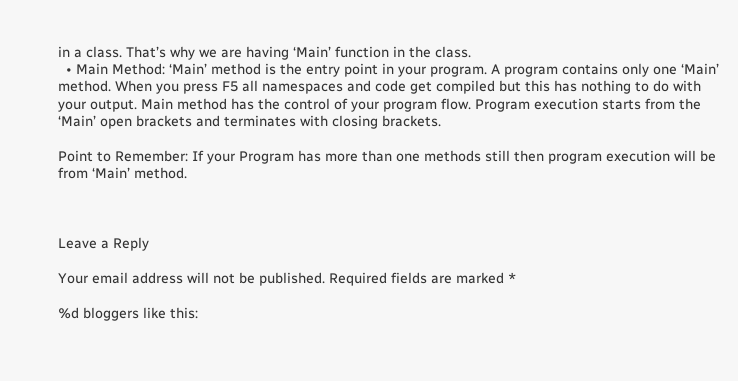in a class. That’s why we are having ‘Main’ function in the class.
  • Main Method: ‘Main’ method is the entry point in your program. A program contains only one ‘Main’ method. When you press F5 all namespaces and code get compiled but this has nothing to do with your output. Main method has the control of your program flow. Program execution starts from the ‘Main’ open brackets and terminates with closing brackets.

Point to Remember: If your Program has more than one methods still then program execution will be from ‘Main’ method.



Leave a Reply

Your email address will not be published. Required fields are marked *

%d bloggers like this: